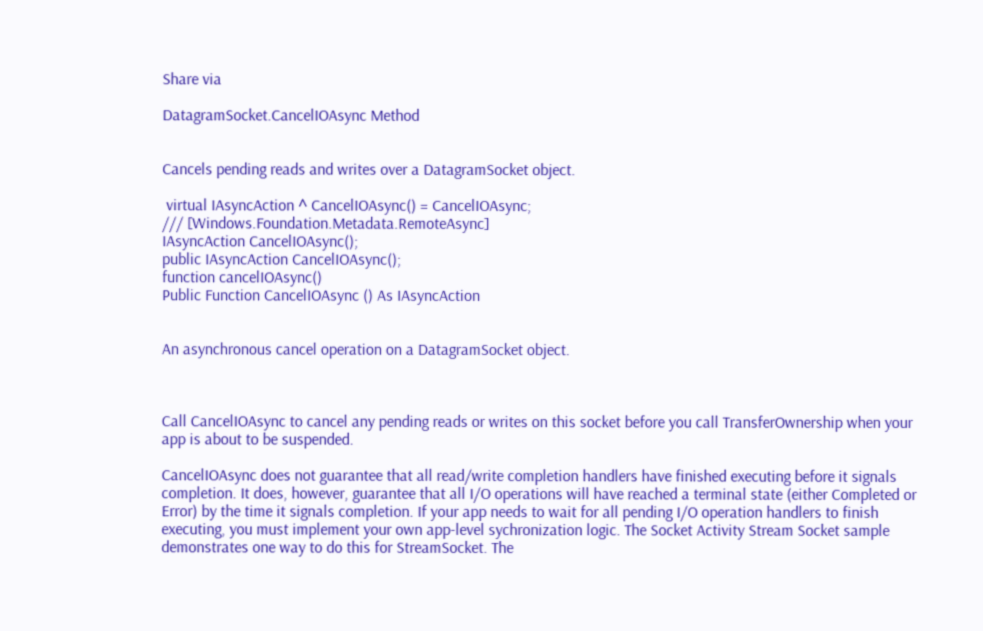Share via

DatagramSocket.CancelIOAsync Method


Cancels pending reads and writes over a DatagramSocket object.

 virtual IAsyncAction ^ CancelIOAsync() = CancelIOAsync;
/// [Windows.Foundation.Metadata.RemoteAsync]
IAsyncAction CancelIOAsync();
public IAsyncAction CancelIOAsync();
function cancelIOAsync()
Public Function CancelIOAsync () As IAsyncAction


An asynchronous cancel operation on a DatagramSocket object.



Call CancelIOAsync to cancel any pending reads or writes on this socket before you call TransferOwnership when your app is about to be suspended.

CancelIOAsync does not guarantee that all read/write completion handlers have finished executing before it signals completion. It does, however, guarantee that all I/O operations will have reached a terminal state (either Completed or Error) by the time it signals completion. If your app needs to wait for all pending I/O operation handlers to finish executing, you must implement your own app-level sychronization logic. The Socket Activity Stream Socket sample demonstrates one way to do this for StreamSocket. The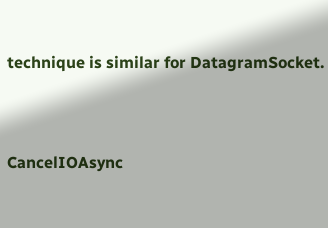technique is similar for DatagramSocket.


CancelIOAsync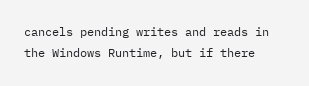cancels pending writes and reads in the Windows Runtime, but if there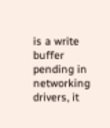is a write buffer pending in networking drivers, it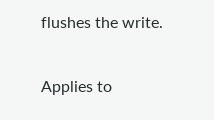flushes the write.

Applies to